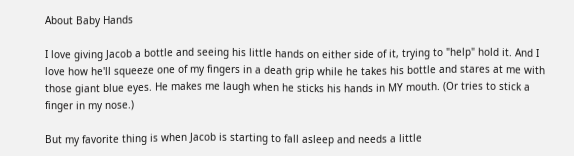About Baby Hands

I love giving Jacob a bottle and seeing his little hands on either side of it, trying to "help" hold it. And I love how he'll squeeze one of my fingers in a death grip while he takes his bottle and stares at me with those giant blue eyes. He makes me laugh when he sticks his hands in MY mouth. (Or tries to stick a finger in my nose.)

But my favorite thing is when Jacob is starting to fall asleep and needs a little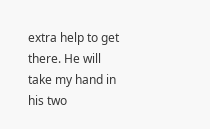extra help to get there. He will take my hand in his two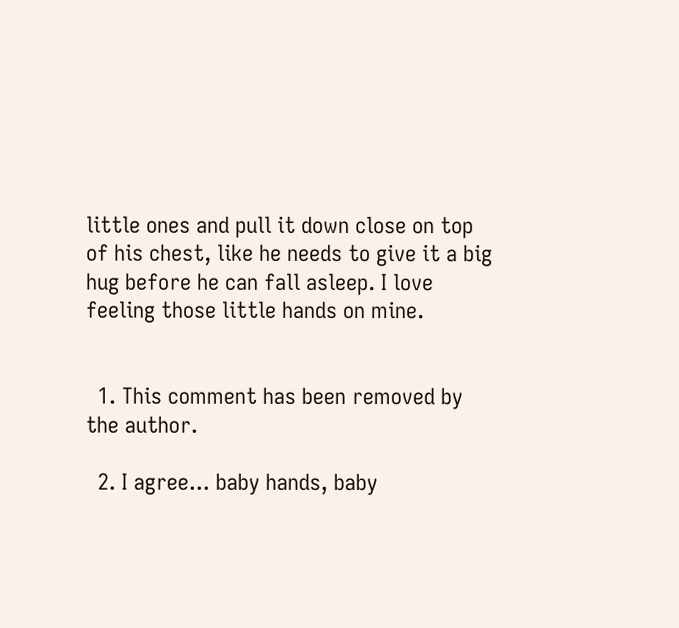little ones and pull it down close on top of his chest, like he needs to give it a big hug before he can fall asleep. I love feeling those little hands on mine.


  1. This comment has been removed by the author.

  2. I agree... baby hands, baby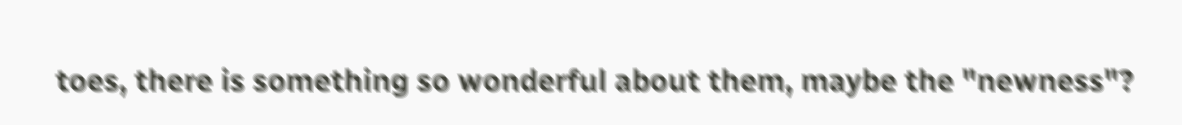toes, there is something so wonderful about them, maybe the "newness"?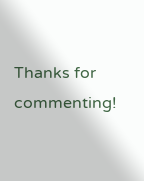Thanks for commenting!